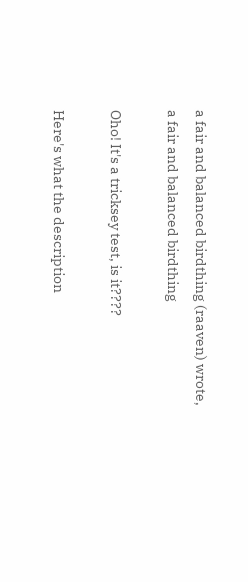a fair and balanced birdthing (raaven) wrote,
a fair and balanced birdthing

Oho! It's a tricksey test, is it????

Here's what the description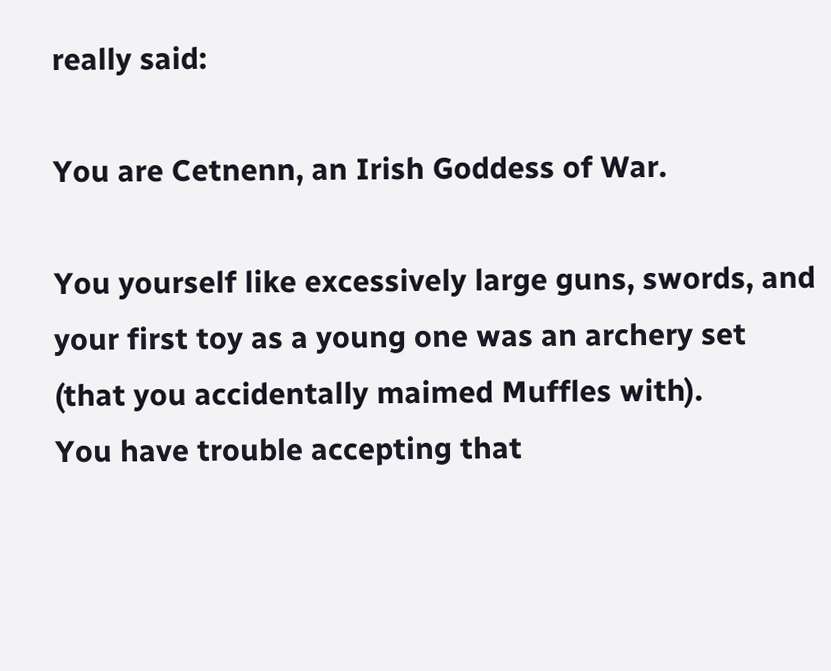really said:

You are Cetnenn, an Irish Goddess of War.

You yourself like excessively large guns, swords, and your first toy as a young one was an archery set (that you accidentally maimed Muffles with).
You have trouble accepting that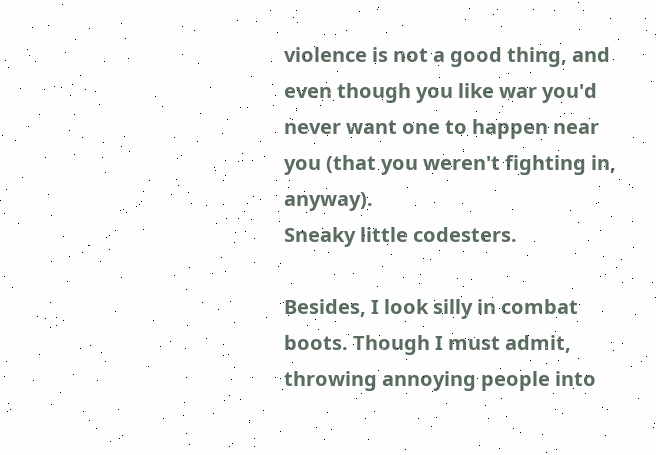violence is not a good thing, and even though you like war you'd never want one to happen near you (that you weren't fighting in, anyway).
Sneaky little codesters.

Besides, I look silly in combat boots. Though I must admit, throwing annoying people into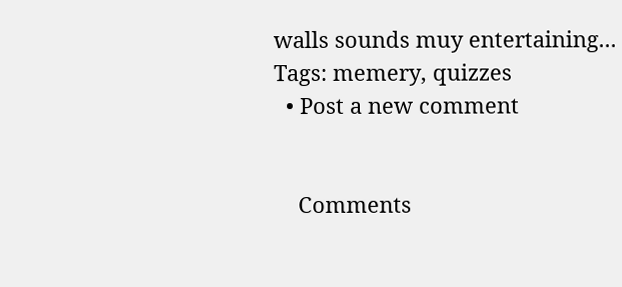walls sounds muy entertaining...
Tags: memery, quizzes
  • Post a new comment


    Comments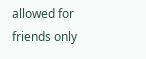allowed for friends only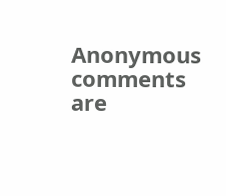Anonymous comments are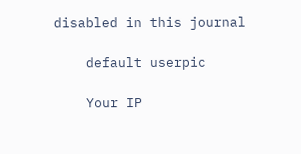disabled in this journal

    default userpic

    Your IP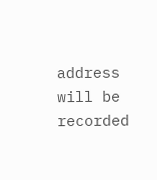address will be recorded